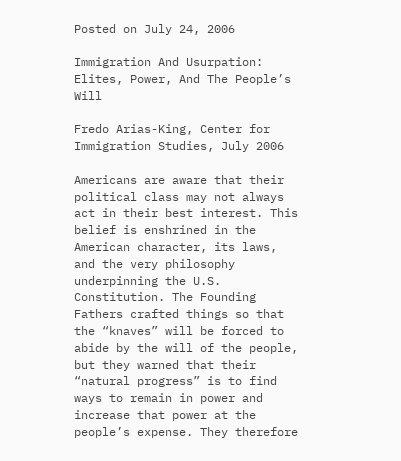Posted on July 24, 2006

Immigration And Usurpation: Elites, Power, And The People’s Will

Fredo Arias-King, Center for Immigration Studies, July 2006

Americans are aware that their political class may not always act in their best interest. This belief is enshrined in the American character, its laws, and the very philosophy underpinning the U.S. Constitution. The Founding Fathers crafted things so that the “knaves” will be forced to abide by the will of the people, but they warned that their “natural progress” is to find ways to remain in power and increase that power at the people’s expense. They therefore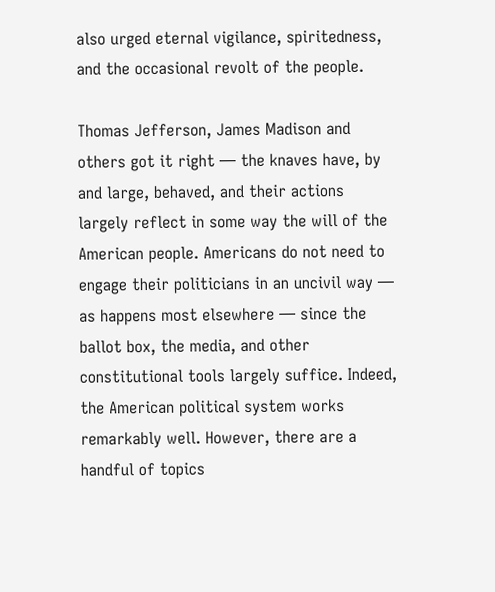also urged eternal vigilance, spiritedness, and the occasional revolt of the people.

Thomas Jefferson, James Madison and others got it right — the knaves have, by and large, behaved, and their actions largely reflect in some way the will of the American people. Americans do not need to engage their politicians in an uncivil way — as happens most elsewhere — since the ballot box, the media, and other constitutional tools largely suffice. Indeed, the American political system works remarkably well. However, there are a handful of topics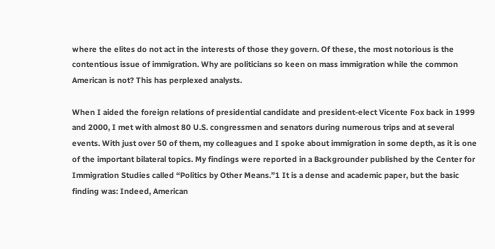where the elites do not act in the interests of those they govern. Of these, the most notorious is the contentious issue of immigration. Why are politicians so keen on mass immigration while the common American is not? This has perplexed analysts.

When I aided the foreign relations of presidential candidate and president-elect Vicente Fox back in 1999 and 2000, I met with almost 80 U.S. congressmen and senators during numerous trips and at several events. With just over 50 of them, my colleagues and I spoke about immigration in some depth, as it is one of the important bilateral topics. My findings were reported in a Backgrounder published by the Center for Immigration Studies called “Politics by Other Means.”1 It is a dense and academic paper, but the basic finding was: Indeed, American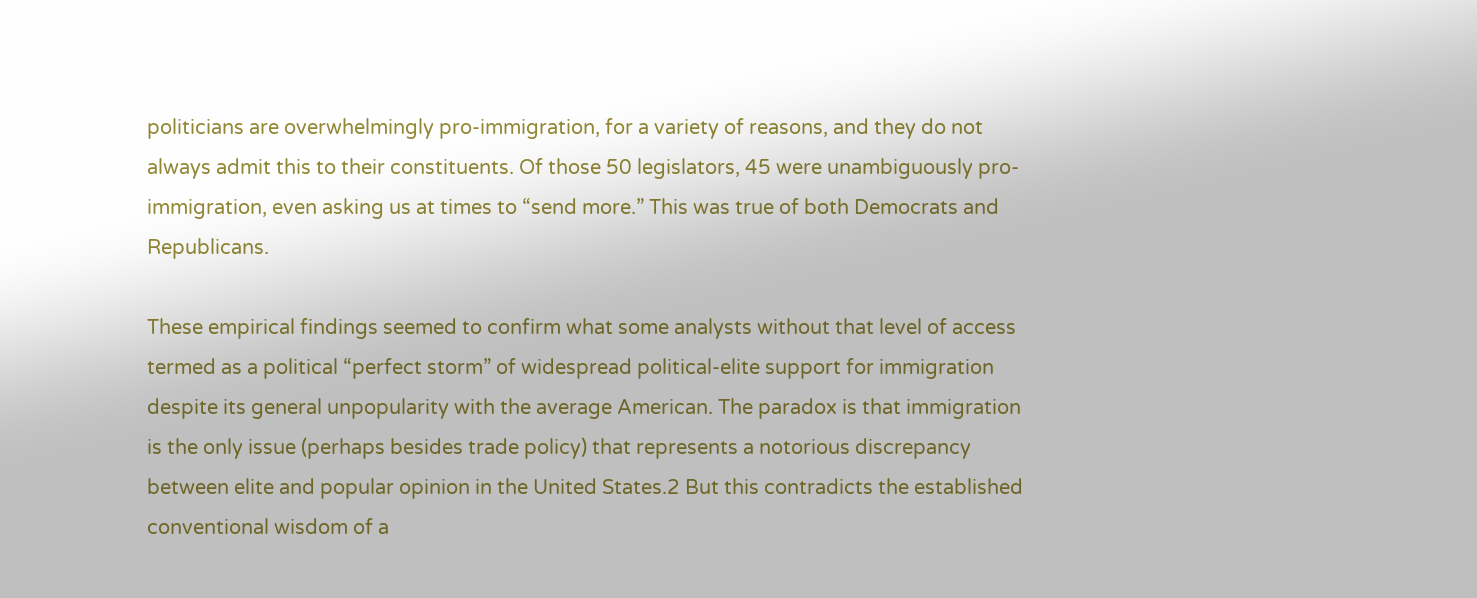politicians are overwhelmingly pro-immigration, for a variety of reasons, and they do not always admit this to their constituents. Of those 50 legislators, 45 were unambiguously pro-immigration, even asking us at times to “send more.” This was true of both Democrats and Republicans.

These empirical findings seemed to confirm what some analysts without that level of access termed as a political “perfect storm” of widespread political-elite support for immigration despite its general unpopularity with the average American. The paradox is that immigration is the only issue (perhaps besides trade policy) that represents a notorious discrepancy between elite and popular opinion in the United States.2 But this contradicts the established conventional wisdom of a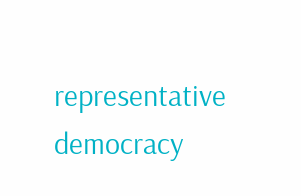representative democracy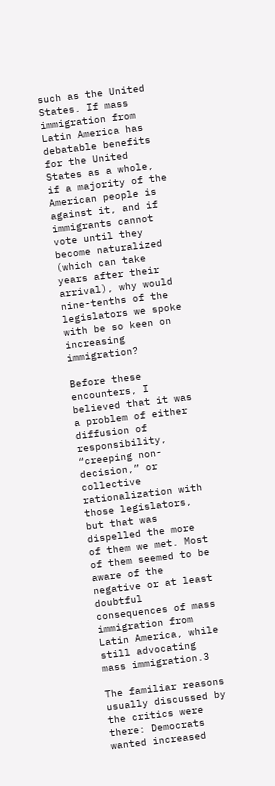such as the United States. If mass immigration from Latin America has debatable benefits for the United States as a whole, if a majority of the American people is against it, and if immigrants cannot vote until they become naturalized (which can take years after their arrival), why would nine-tenths of the legislators we spoke with be so keen on increasing immigration?

Before these encounters, I believed that it was a problem of either diffusion of responsibility, “creeping non-decision,” or collective rationalization with those legislators, but that was dispelled the more of them we met. Most of them seemed to be aware of the negative or at least doubtful consequences of mass immigration from Latin America, while still advocating mass immigration.3

The familiar reasons usually discussed by the critics were there: Democrats wanted increased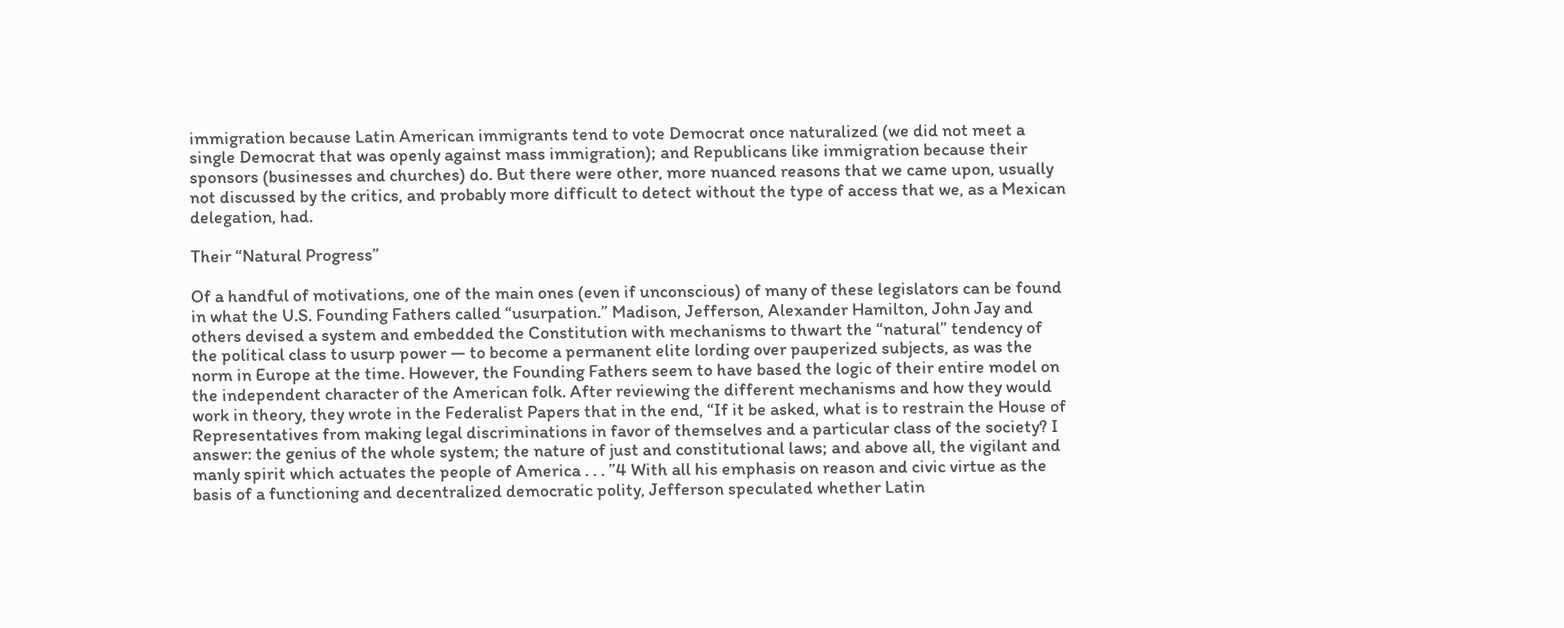immigration because Latin American immigrants tend to vote Democrat once naturalized (we did not meet a single Democrat that was openly against mass immigration); and Republicans like immigration because their sponsors (businesses and churches) do. But there were other, more nuanced reasons that we came upon, usually not discussed by the critics, and probably more difficult to detect without the type of access that we, as a Mexican delegation, had.

Their “Natural Progress”

Of a handful of motivations, one of the main ones (even if unconscious) of many of these legislators can be found in what the U.S. Founding Fathers called “usurpation.” Madison, Jefferson, Alexander Hamilton, John Jay and others devised a system and embedded the Constitution with mechanisms to thwart the “natural” tendency of the political class to usurp power — to become a permanent elite lording over pauperized subjects, as was the norm in Europe at the time. However, the Founding Fathers seem to have based the logic of their entire model on the independent character of the American folk. After reviewing the different mechanisms and how they would work in theory, they wrote in the Federalist Papers that in the end, “If it be asked, what is to restrain the House of Representatives from making legal discriminations in favor of themselves and a particular class of the society? I answer: the genius of the whole system; the nature of just and constitutional laws; and above all, the vigilant and manly spirit which actuates the people of America . . . ”4 With all his emphasis on reason and civic virtue as the basis of a functioning and decentralized democratic polity, Jefferson speculated whether Latin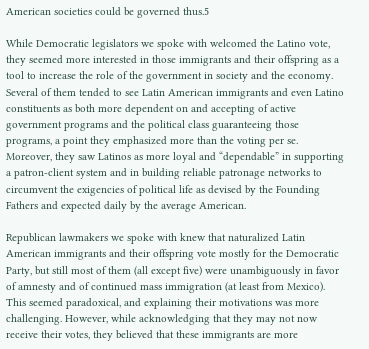American societies could be governed thus.5

While Democratic legislators we spoke with welcomed the Latino vote, they seemed more interested in those immigrants and their offspring as a tool to increase the role of the government in society and the economy. Several of them tended to see Latin American immigrants and even Latino constituents as both more dependent on and accepting of active government programs and the political class guaranteeing those programs, a point they emphasized more than the voting per se. Moreover, they saw Latinos as more loyal and “dependable” in supporting a patron-client system and in building reliable patronage networks to circumvent the exigencies of political life as devised by the Founding Fathers and expected daily by the average American.

Republican lawmakers we spoke with knew that naturalized Latin American immigrants and their offspring vote mostly for the Democratic Party, but still most of them (all except five) were unambiguously in favor of amnesty and of continued mass immigration (at least from Mexico). This seemed paradoxical, and explaining their motivations was more challenging. However, while acknowledging that they may not now receive their votes, they believed that these immigrants are more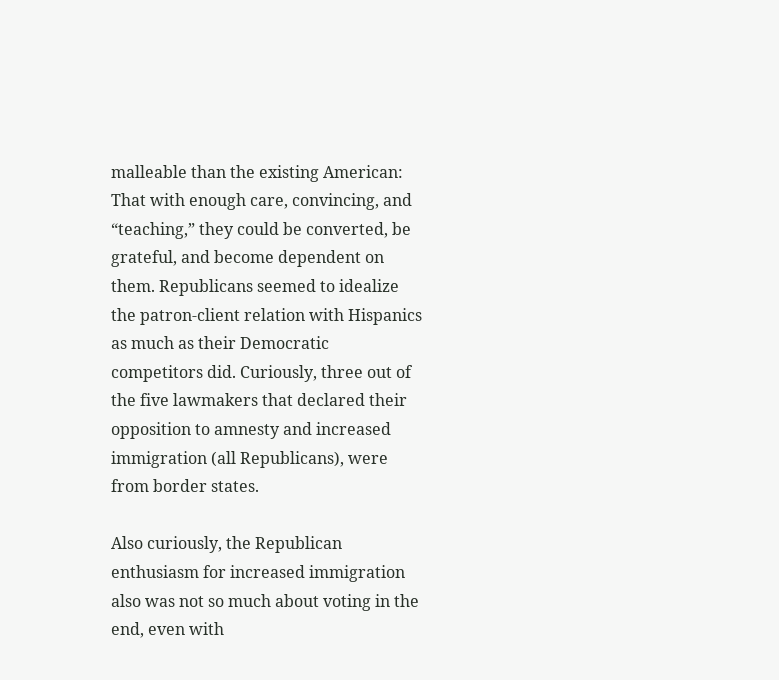malleable than the existing American: That with enough care, convincing, and “teaching,” they could be converted, be grateful, and become dependent on them. Republicans seemed to idealize the patron-client relation with Hispanics as much as their Democratic competitors did. Curiously, three out of the five lawmakers that declared their opposition to amnesty and increased immigration (all Republicans), were from border states.

Also curiously, the Republican enthusiasm for increased immigration also was not so much about voting in the end, even with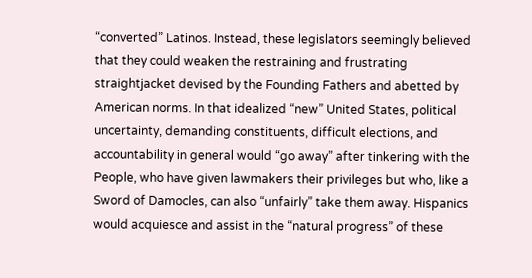“converted” Latinos. Instead, these legislators seemingly believed that they could weaken the restraining and frustrating straightjacket devised by the Founding Fathers and abetted by American norms. In that idealized “new” United States, political uncertainty, demanding constituents, difficult elections, and accountability in general would “go away” after tinkering with the People, who have given lawmakers their privileges but who, like a Sword of Damocles, can also “unfairly” take them away. Hispanics would acquiesce and assist in the “natural progress” of these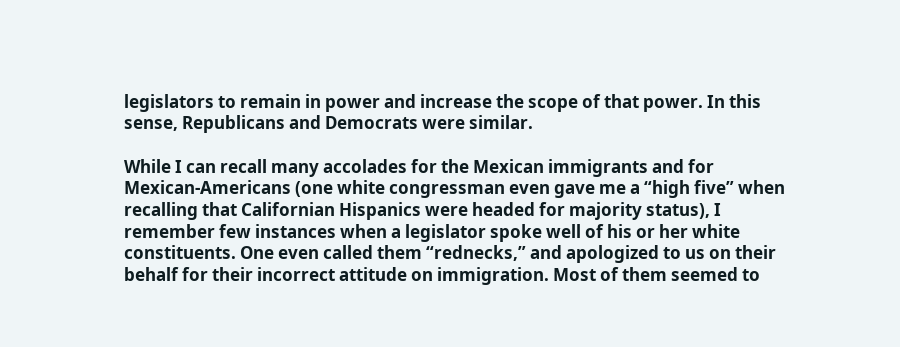legislators to remain in power and increase the scope of that power. In this sense, Republicans and Democrats were similar.

While I can recall many accolades for the Mexican immigrants and for Mexican-Americans (one white congressman even gave me a “high five” when recalling that Californian Hispanics were headed for majority status), I remember few instances when a legislator spoke well of his or her white constituents. One even called them “rednecks,” and apologized to us on their behalf for their incorrect attitude on immigration. Most of them seemed to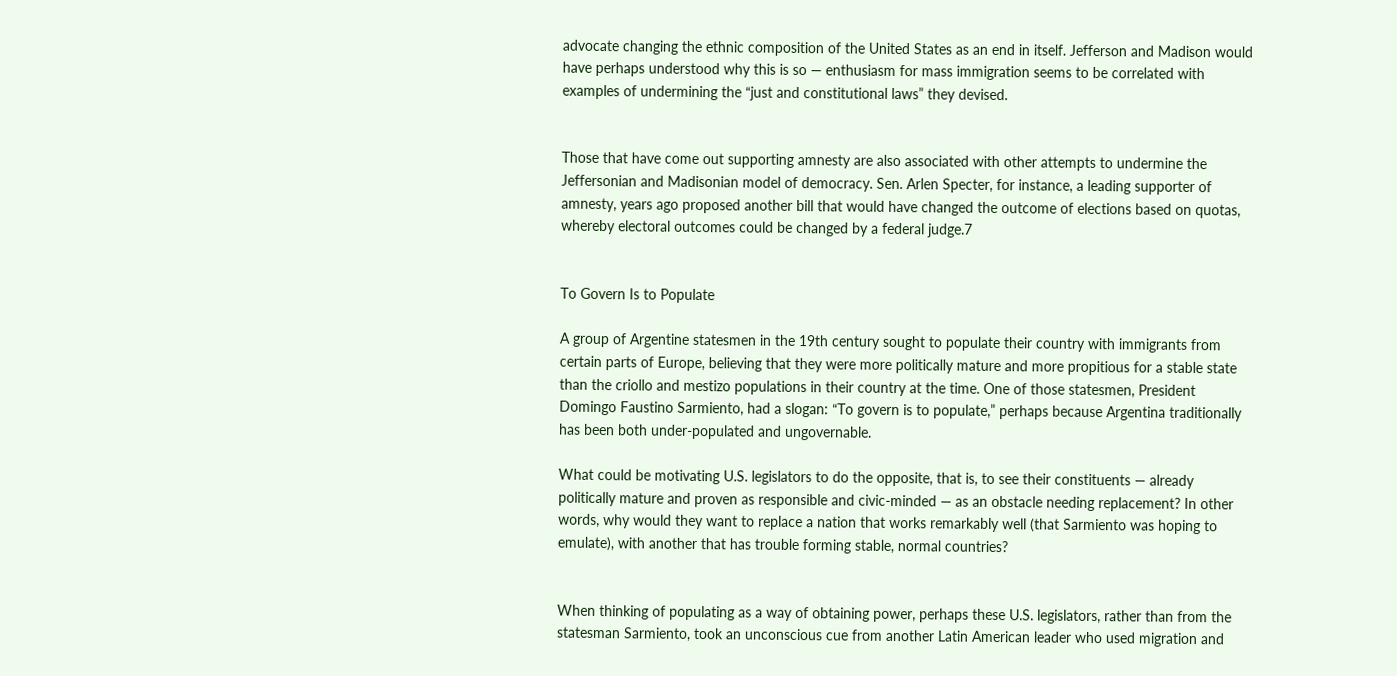advocate changing the ethnic composition of the United States as an end in itself. Jefferson and Madison would have perhaps understood why this is so — enthusiasm for mass immigration seems to be correlated with examples of undermining the “just and constitutional laws” they devised.


Those that have come out supporting amnesty are also associated with other attempts to undermine the Jeffersonian and Madisonian model of democracy. Sen. Arlen Specter, for instance, a leading supporter of amnesty, years ago proposed another bill that would have changed the outcome of elections based on quotas, whereby electoral outcomes could be changed by a federal judge.7


To Govern Is to Populate

A group of Argentine statesmen in the 19th century sought to populate their country with immigrants from certain parts of Europe, believing that they were more politically mature and more propitious for a stable state than the criollo and mestizo populations in their country at the time. One of those statesmen, President Domingo Faustino Sarmiento, had a slogan: “To govern is to populate,” perhaps because Argentina traditionally has been both under-populated and ungovernable.

What could be motivating U.S. legislators to do the opposite, that is, to see their constituents — already politically mature and proven as responsible and civic-minded — as an obstacle needing replacement? In other words, why would they want to replace a nation that works remarkably well (that Sarmiento was hoping to emulate), with another that has trouble forming stable, normal countries?


When thinking of populating as a way of obtaining power, perhaps these U.S. legislators, rather than from the statesman Sarmiento, took an unconscious cue from another Latin American leader who used migration and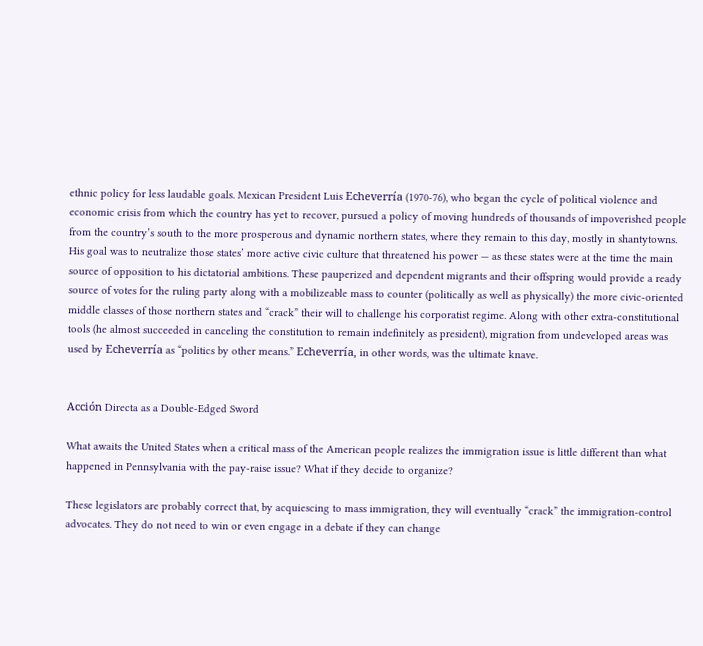ethnic policy for less laudable goals. Mexican President Luis Echeverría (1970-76), who began the cycle of political violence and economic crisis from which the country has yet to recover, pursued a policy of moving hundreds of thousands of impoverished people from the country’s south to the more prosperous and dynamic northern states, where they remain to this day, mostly in shantytowns. His goal was to neutralize those states’ more active civic culture that threatened his power — as these states were at the time the main source of opposition to his dictatorial ambitions. These pauperized and dependent migrants and their offspring would provide a ready source of votes for the ruling party along with a mobilizeable mass to counter (politically as well as physically) the more civic-oriented middle classes of those northern states and “crack” their will to challenge his corporatist regime. Along with other extra-constitutional tools (he almost succeeded in canceling the constitution to remain indefinitely as president), migration from undeveloped areas was used by Echeverría as “politics by other means.” Echeverría, in other words, was the ultimate knave.


Acción Directa as a Double-Edged Sword

What awaits the United States when a critical mass of the American people realizes the immigration issue is little different than what happened in Pennsylvania with the pay-raise issue? What if they decide to organize?

These legislators are probably correct that, by acquiescing to mass immigration, they will eventually “crack” the immigration-control advocates. They do not need to win or even engage in a debate if they can change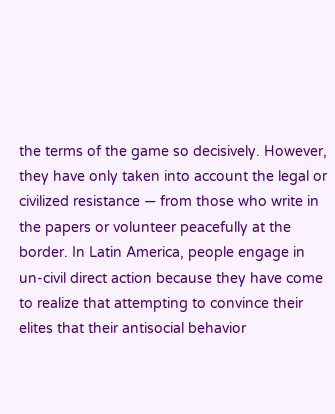the terms of the game so decisively. However, they have only taken into account the legal or civilized resistance — from those who write in the papers or volunteer peacefully at the border. In Latin America, people engage in un-civil direct action because they have come to realize that attempting to convince their elites that their antisocial behavior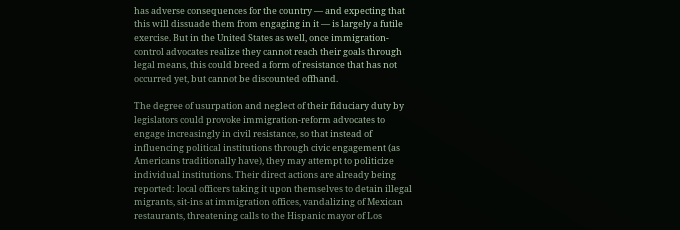has adverse consequences for the country — and expecting that this will dissuade them from engaging in it — is largely a futile exercise. But in the United States as well, once immigration-control advocates realize they cannot reach their goals through legal means, this could breed a form of resistance that has not occurred yet, but cannot be discounted offhand.

The degree of usurpation and neglect of their fiduciary duty by legislators could provoke immigration-reform advocates to engage increasingly in civil resistance, so that instead of influencing political institutions through civic engagement (as Americans traditionally have), they may attempt to politicize individual institutions. Their direct actions are already being reported: local officers taking it upon themselves to detain illegal migrants, sit-ins at immigration offices, vandalizing of Mexican restaurants, threatening calls to the Hispanic mayor of Los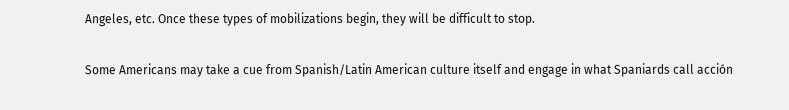Angeles, etc. Once these types of mobilizations begin, they will be difficult to stop.

Some Americans may take a cue from Spanish/Latin American culture itself and engage in what Spaniards call acción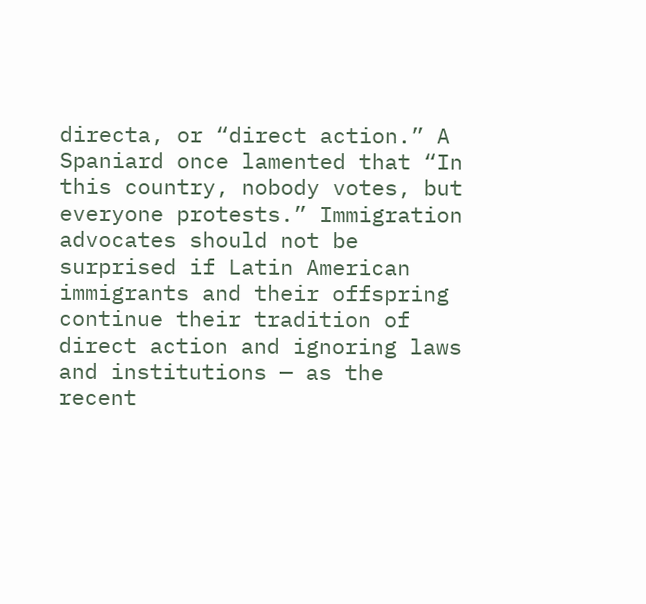directa, or “direct action.” A Spaniard once lamented that “In this country, nobody votes, but everyone protests.” Immigration advocates should not be surprised if Latin American immigrants and their offspring continue their tradition of direct action and ignoring laws and institutions — as the recent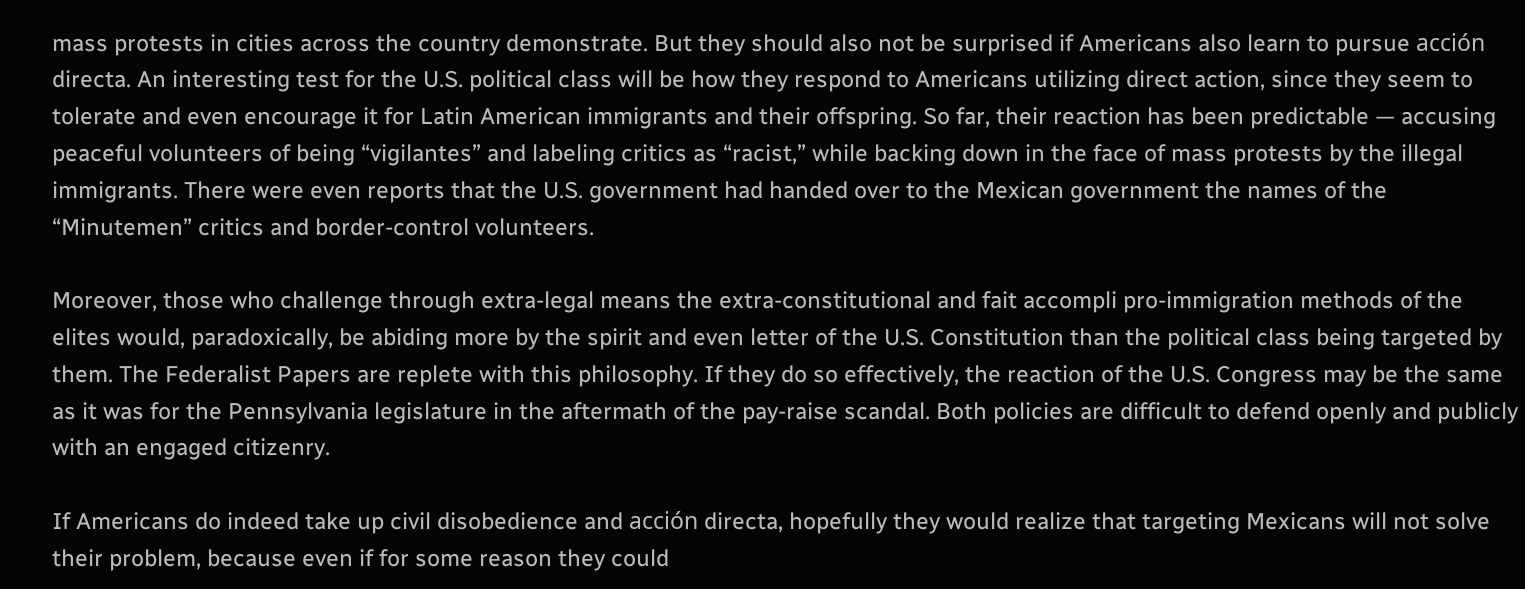mass protests in cities across the country demonstrate. But they should also not be surprised if Americans also learn to pursue acción directa. An interesting test for the U.S. political class will be how they respond to Americans utilizing direct action, since they seem to tolerate and even encourage it for Latin American immigrants and their offspring. So far, their reaction has been predictable — accusing peaceful volunteers of being “vigilantes” and labeling critics as “racist,” while backing down in the face of mass protests by the illegal immigrants. There were even reports that the U.S. government had handed over to the Mexican government the names of the “Minutemen” critics and border-control volunteers.

Moreover, those who challenge through extra-legal means the extra-constitutional and fait accompli pro-immigration methods of the elites would, paradoxically, be abiding more by the spirit and even letter of the U.S. Constitution than the political class being targeted by them. The Federalist Papers are replete with this philosophy. If they do so effectively, the reaction of the U.S. Congress may be the same as it was for the Pennsylvania legislature in the aftermath of the pay-raise scandal. Both policies are difficult to defend openly and publicly with an engaged citizenry.

If Americans do indeed take up civil disobedience and acción directa, hopefully they would realize that targeting Mexicans will not solve their problem, because even if for some reason they could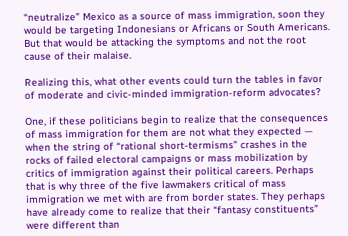“neutralize” Mexico as a source of mass immigration, soon they would be targeting Indonesians or Africans or South Americans. But that would be attacking the symptoms and not the root cause of their malaise.

Realizing this, what other events could turn the tables in favor of moderate and civic-minded immigration-reform advocates?

One, if these politicians begin to realize that the consequences of mass immigration for them are not what they expected — when the string of “rational short-termisms” crashes in the rocks of failed electoral campaigns or mass mobilization by critics of immigration against their political careers. Perhaps that is why three of the five lawmakers critical of mass immigration we met with are from border states. They perhaps have already come to realize that their “fantasy constituents” were different than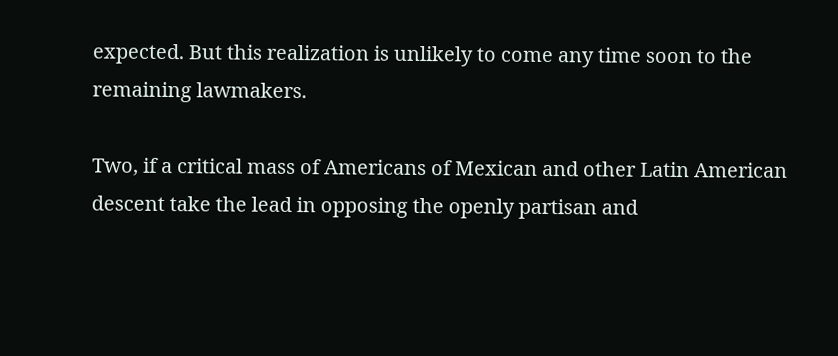expected. But this realization is unlikely to come any time soon to the remaining lawmakers.

Two, if a critical mass of Americans of Mexican and other Latin American descent take the lead in opposing the openly partisan and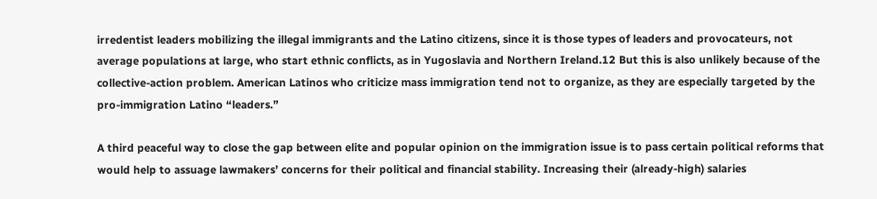irredentist leaders mobilizing the illegal immigrants and the Latino citizens, since it is those types of leaders and provocateurs, not average populations at large, who start ethnic conflicts, as in Yugoslavia and Northern Ireland.12 But this is also unlikely because of the collective-action problem. American Latinos who criticize mass immigration tend not to organize, as they are especially targeted by the pro-immigration Latino “leaders.”

A third peaceful way to close the gap between elite and popular opinion on the immigration issue is to pass certain political reforms that would help to assuage lawmakers’ concerns for their political and financial stability. Increasing their (already-high) salaries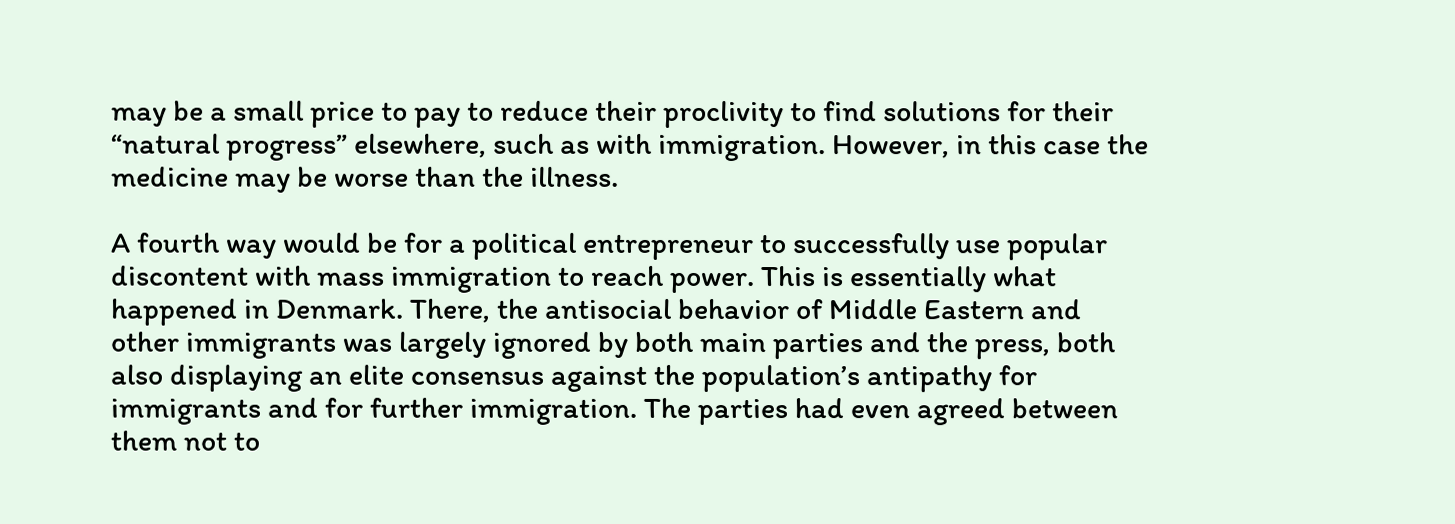may be a small price to pay to reduce their proclivity to find solutions for their “natural progress” elsewhere, such as with immigration. However, in this case the medicine may be worse than the illness.

A fourth way would be for a political entrepreneur to successfully use popular discontent with mass immigration to reach power. This is essentially what happened in Denmark. There, the antisocial behavior of Middle Eastern and other immigrants was largely ignored by both main parties and the press, both also displaying an elite consensus against the population’s antipathy for immigrants and for further immigration. The parties had even agreed between them not to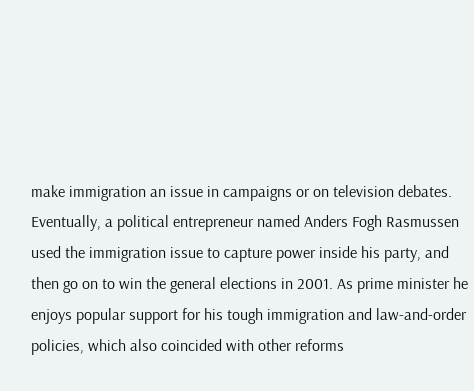make immigration an issue in campaigns or on television debates. Eventually, a political entrepreneur named Anders Fogh Rasmussen used the immigration issue to capture power inside his party, and then go on to win the general elections in 2001. As prime minister he enjoys popular support for his tough immigration and law-and-order policies, which also coincided with other reforms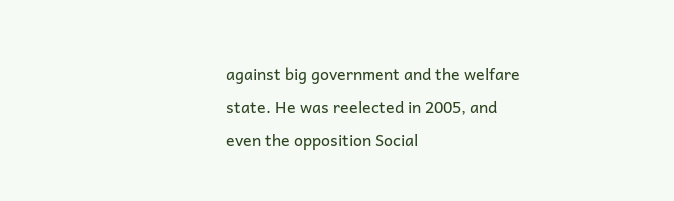against big government and the welfare state. He was reelected in 2005, and even the opposition Social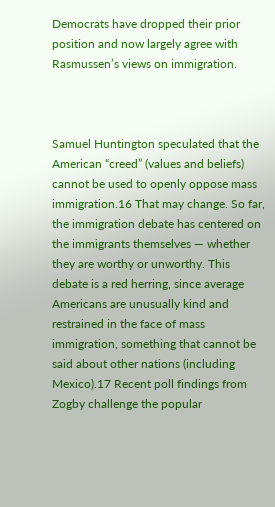Democrats have dropped their prior position and now largely agree with Rasmussen’s views on immigration.



Samuel Huntington speculated that the American “creed” (values and beliefs) cannot be used to openly oppose mass immigration.16 That may change. So far, the immigration debate has centered on the immigrants themselves — whether they are worthy or unworthy. This debate is a red herring, since average Americans are unusually kind and restrained in the face of mass immigration, something that cannot be said about other nations (including Mexico).17 Recent poll findings from Zogby challenge the popular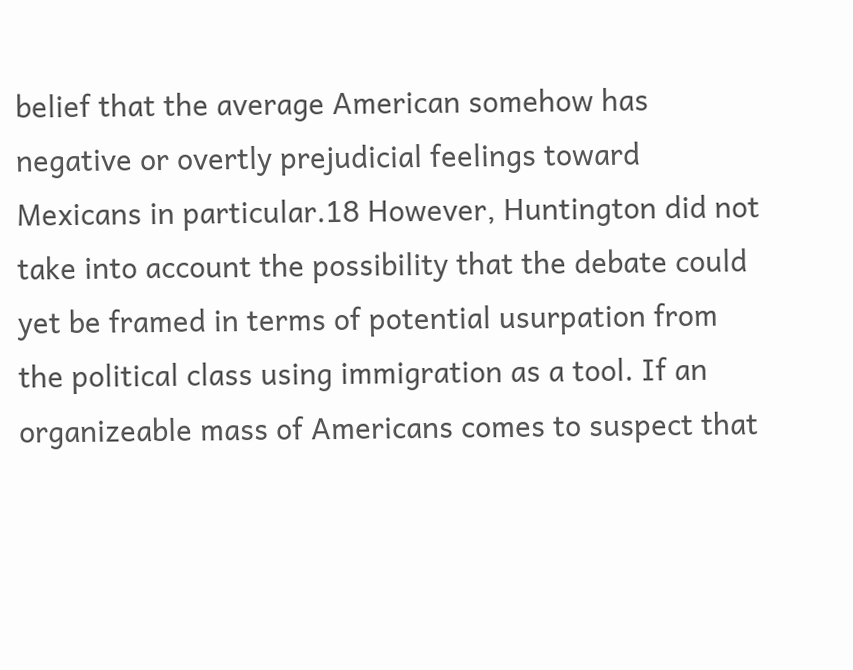belief that the average American somehow has negative or overtly prejudicial feelings toward Mexicans in particular.18 However, Huntington did not take into account the possibility that the debate could yet be framed in terms of potential usurpation from the political class using immigration as a tool. If an organizeable mass of Americans comes to suspect that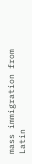mass immigration from Latin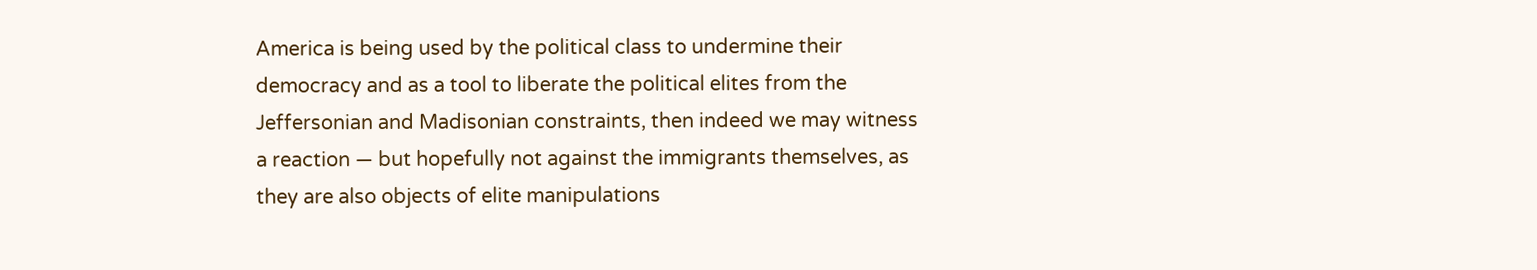America is being used by the political class to undermine their democracy and as a tool to liberate the political elites from the Jeffersonian and Madisonian constraints, then indeed we may witness a reaction — but hopefully not against the immigrants themselves, as they are also objects of elite manipulations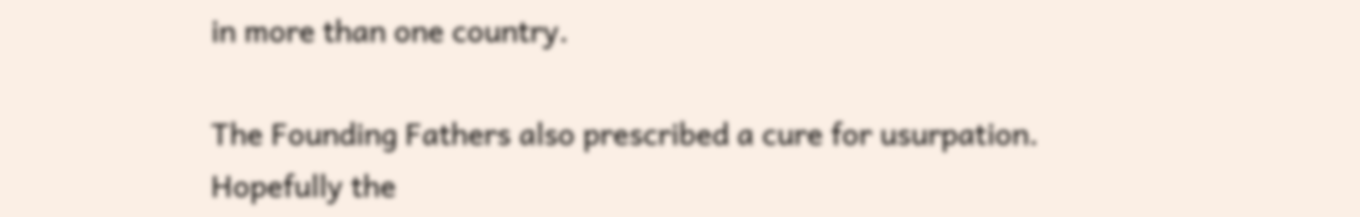in more than one country.

The Founding Fathers also prescribed a cure for usurpation. Hopefully the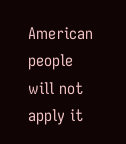American people will not apply it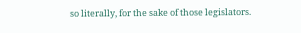so literally, for the sake of those legislators.